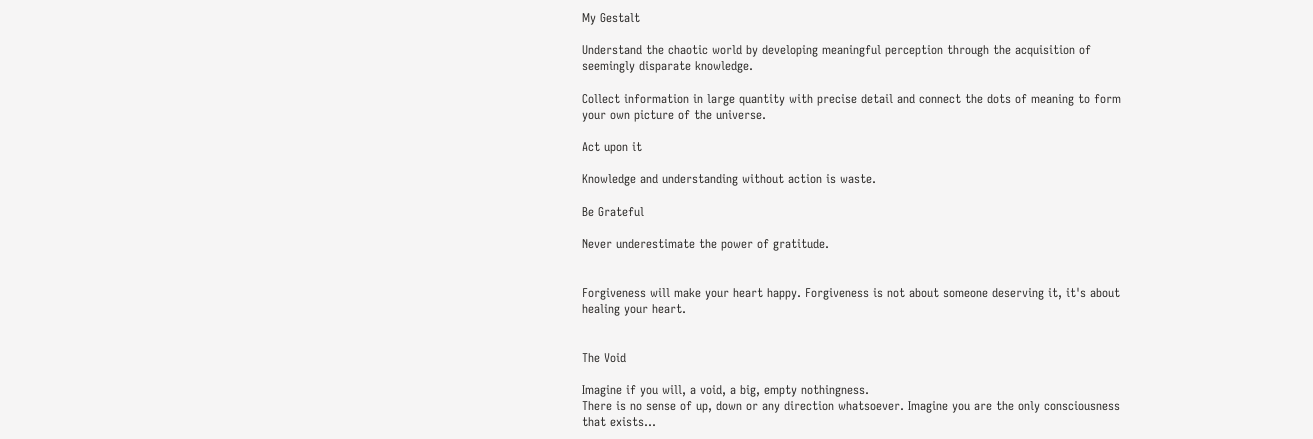My Gestalt

Understand the chaotic world by developing meaningful perception through the acquisition of seemingly disparate knowledge.

Collect information in large quantity with precise detail and connect the dots of meaning to form your own picture of the universe.

Act upon it

Knowledge and understanding without action is waste.

Be Grateful

Never underestimate the power of gratitude.


Forgiveness will make your heart happy. Forgiveness is not about someone deserving it, it's about healing your heart.


The Void

Imagine if you will, a void, a big, empty nothingness.
There is no sense of up, down or any direction whatsoever. Imagine you are the only consciousness that exists...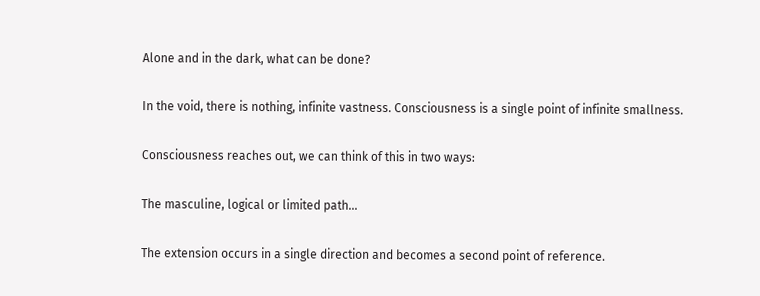Alone and in the dark, what can be done?

In the void, there is nothing, infinite vastness. Consciousness is a single point of infinite smallness.

Consciousness reaches out, we can think of this in two ways:

The masculine, logical or limited path...

The extension occurs in a single direction and becomes a second point of reference.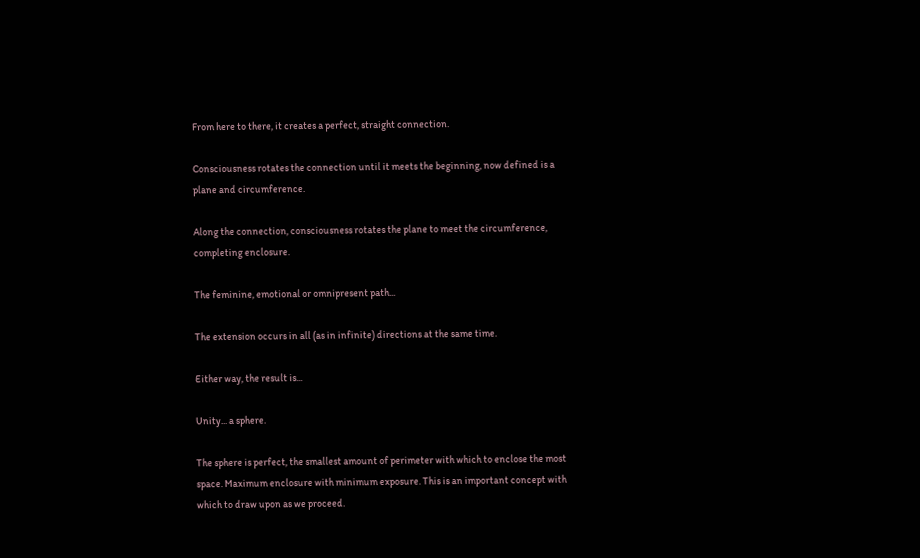From here to there, it creates a perfect, straight connection.

Consciousness rotates the connection until it meets the beginning, now defined is a plane and circumference.

Along the connection, consciousness rotates the plane to meet the circumference, completing enclosure.

The feminine, emotional or omnipresent path...

The extension occurs in all (as in infinite) directions at the same time.

Either way, the result is...

Unity... a sphere.

The sphere is perfect, the smallest amount of perimeter with which to enclose the most space. Maximum enclosure with minimum exposure. This is an important concept with which to draw upon as we proceed.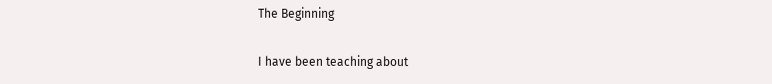The Beginning

I have been teaching about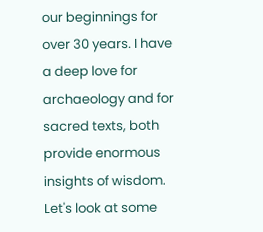our beginnings for over 30 years. I have a deep love for archaeology and for sacred texts, both provide enormous insights of wisdom. Let's look at some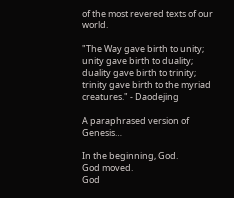of the most revered texts of our world.

"The Way gave birth to unity; unity gave birth to duality; duality gave birth to trinity; trinity gave birth to the myriad creatures." - Daodejing

A paraphrased version of Genesis…

In the beginning, God.
God moved.
God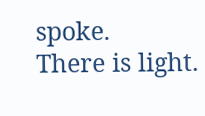spoke.
There is light.